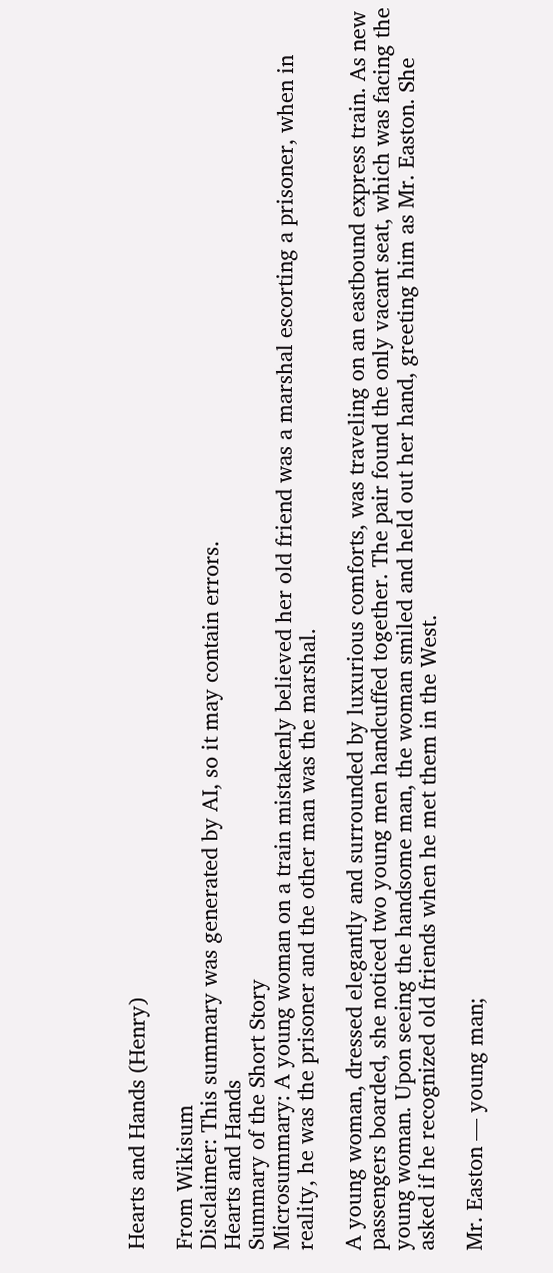Hearts and Hands (Henry)

From Wikisum
Disclaimer: This summary was generated by AI, so it may contain errors.
Hearts and Hands
Summary of the Short Story
Microsummary: A young woman on a train mistakenly believed her old friend was a marshal escorting a prisoner, when in reality, he was the prisoner and the other man was the marshal.

A young woman, dressed elegantly and surrounded by luxurious comforts, was traveling on an eastbound express train. As new passengers boarded, she noticed two young men handcuffed together. The pair found the only vacant seat, which was facing the young woman. Upon seeing the handsome man, the woman smiled and held out her hand, greeting him as Mr. Easton. She asked if he recognized old friends when he met them in the West.

Mr. Easton — young man;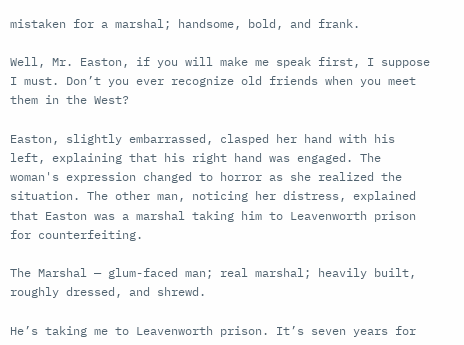mistaken for a marshal; handsome, bold, and frank.

Well, Mr. Easton, if you will make me speak first, I suppose I must. Don’t you ever recognize old friends when you meet them in the West?

Easton, slightly embarrassed, clasped her hand with his left, explaining that his right hand was engaged. The woman's expression changed to horror as she realized the situation. The other man, noticing her distress, explained that Easton was a marshal taking him to Leavenworth prison for counterfeiting.

The Marshal — glum-faced man; real marshal; heavily built, roughly dressed, and shrewd.

He’s taking me to Leavenworth prison. It’s seven years for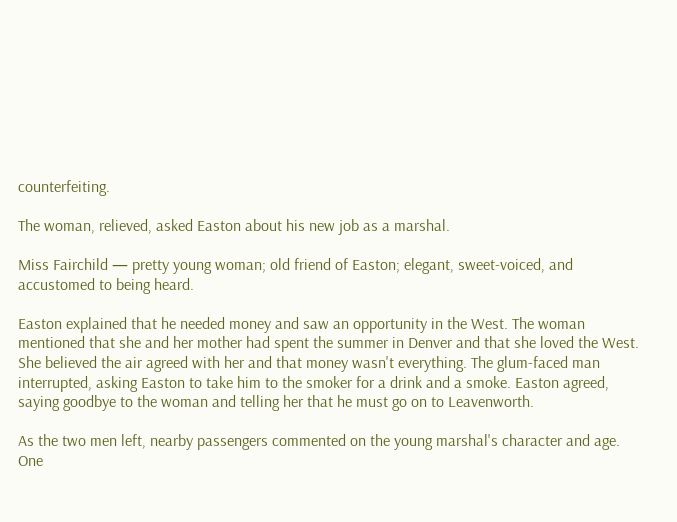counterfeiting.

The woman, relieved, asked Easton about his new job as a marshal.

Miss Fairchild — pretty young woman; old friend of Easton; elegant, sweet-voiced, and accustomed to being heard.

Easton explained that he needed money and saw an opportunity in the West. The woman mentioned that she and her mother had spent the summer in Denver and that she loved the West. She believed the air agreed with her and that money wasn't everything. The glum-faced man interrupted, asking Easton to take him to the smoker for a drink and a smoke. Easton agreed, saying goodbye to the woman and telling her that he must go on to Leavenworth.

As the two men left, nearby passengers commented on the young marshal's character and age. One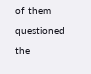of them questioned the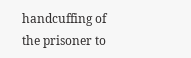handcuffing of the prisoner to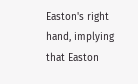Easton's right hand, implying that Easton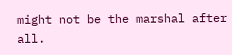might not be the marshal after all.